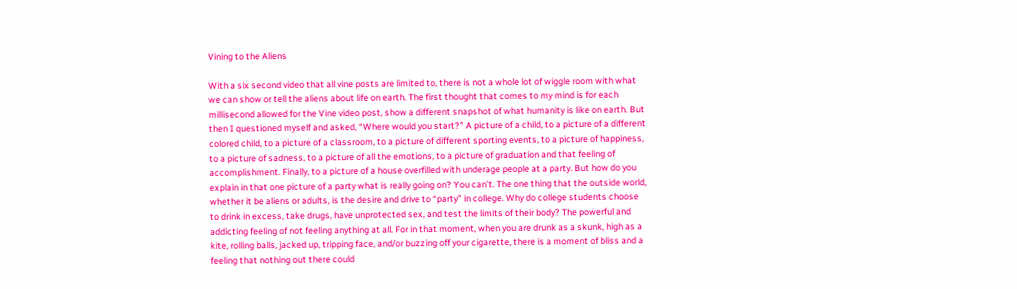Vining to the Aliens

With a six second video that all vine posts are limited to, there is not a whole lot of wiggle room with what we can show or tell the aliens about life on earth. The first thought that comes to my mind is for each millisecond allowed for the Vine video post, show a different snapshot of what humanity is like on earth. But then I questioned myself and asked, “Where would you start?” A picture of a child, to a picture of a different colored child, to a picture of a classroom, to a picture of different sporting events, to a picture of happiness, to a picture of sadness, to a picture of all the emotions, to a picture of graduation and that feeling of accomplishment. Finally, to a picture of a house overfilled with underage people at a party. But how do you explain in that one picture of a party what is really going on? You can’t. The one thing that the outside world, whether it be aliens or adults, is the desire and drive to “party” in college. Why do college students choose to drink in excess, take drugs, have unprotected sex, and test the limits of their body? The powerful and addicting feeling of not feeling anything at all. For in that moment, when you are drunk as a skunk, high as a kite, rolling balls, jacked up, tripping face, and/or buzzing off your cigarette, there is a moment of bliss and a feeling that nothing out there could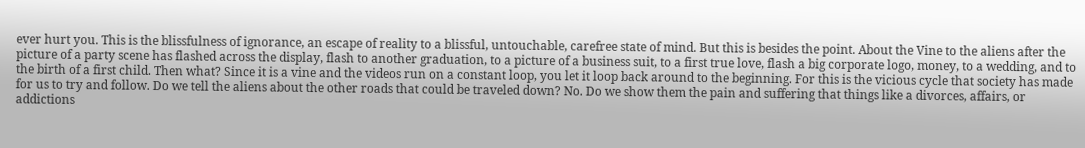ever hurt you. This is the blissfulness of ignorance, an escape of reality to a blissful, untouchable, carefree state of mind. But this is besides the point. About the Vine to the aliens after the picture of a party scene has flashed across the display, flash to another graduation, to a picture of a business suit, to a first true love, flash a big corporate logo, money, to a wedding, and to the birth of a first child. Then what? Since it is a vine and the videos run on a constant loop, you let it loop back around to the beginning. For this is the vicious cycle that society has made for us to try and follow. Do we tell the aliens about the other roads that could be traveled down? No. Do we show them the pain and suffering that things like a divorces, affairs, or addictions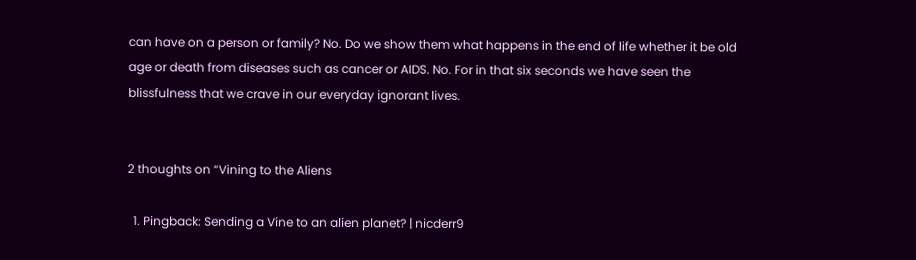can have on a person or family? No. Do we show them what happens in the end of life whether it be old age or death from diseases such as cancer or AIDS. No. For in that six seconds we have seen the blissfulness that we crave in our everyday ignorant lives.


2 thoughts on “Vining to the Aliens

  1. Pingback: Sending a Vine to an alien planet? | nicderr9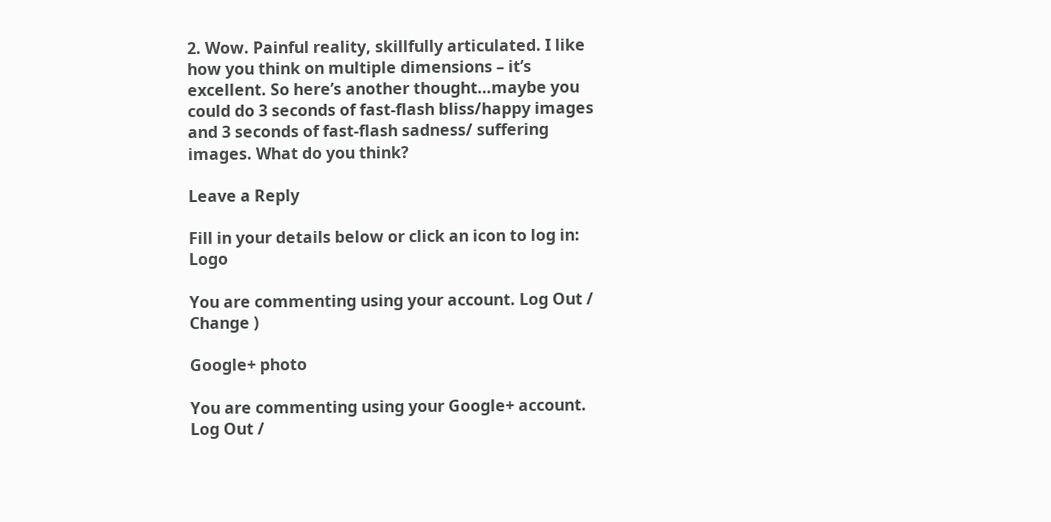2. Wow. Painful reality, skillfully articulated. I like how you think on multiple dimensions – it’s excellent. So here’s another thought…maybe you could do 3 seconds of fast-flash bliss/happy images and 3 seconds of fast-flash sadness/ suffering images. What do you think?

Leave a Reply

Fill in your details below or click an icon to log in: Logo

You are commenting using your account. Log Out /  Change )

Google+ photo

You are commenting using your Google+ account. Log Out /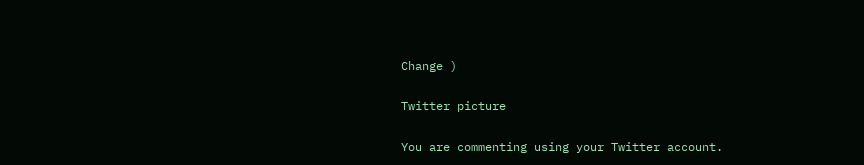Change )

Twitter picture

You are commenting using your Twitter account.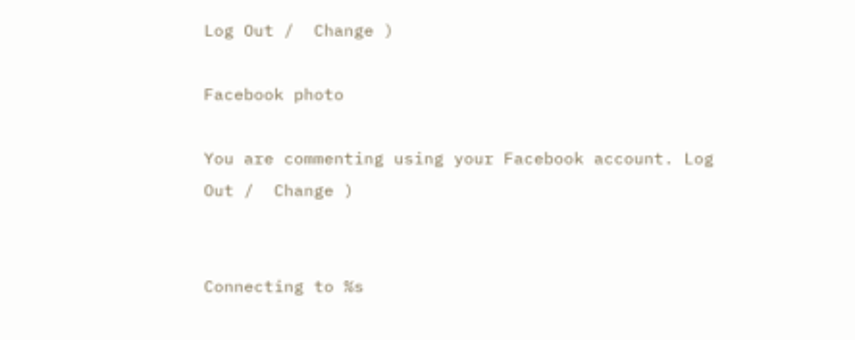Log Out /  Change )

Facebook photo

You are commenting using your Facebook account. Log Out /  Change )


Connecting to %s